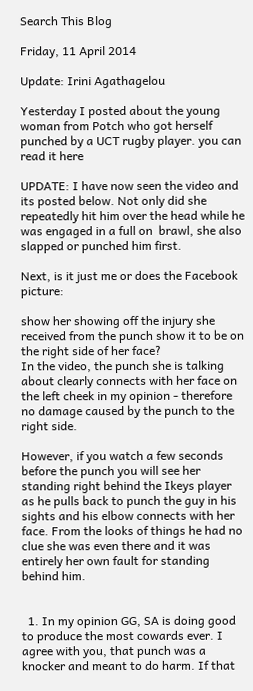Search This Blog

Friday, 11 April 2014

Update: Irini Agathagelou

Yesterday I posted about the young woman from Potch who got herself punched by a UCT rugby player. you can read it here

UPDATE: I have now seen the video and its posted below. Not only did she repeatedly hit him over the head while he was engaged in a full on  brawl, she also slapped or punched him first.

Next, is it just me or does the Facebook picture:

show her showing off the injury she received from the punch show it to be on the right side of her face?
In the video, the punch she is talking about clearly connects with her face on the left cheek in my opinion - therefore no damage caused by the punch to the right side.

However, if you watch a few seconds before the punch you will see her standing right behind the Ikeys player as he pulls back to punch the guy in his sights and his elbow connects with her face. From the looks of things he had no clue she was even there and it was entirely her own fault for standing behind him.


  1. In my opinion GG, SA is doing good to produce the most cowards ever. I agree with you, that punch was a knocker and meant to do harm. If that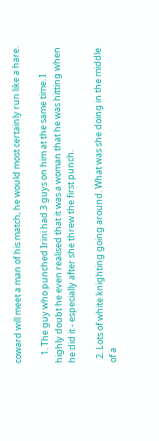coward will meet a man of his match, he would most certainly run like a hare.

    1. The guy who punched Irini had 3 guys on him at the same time. I highly doubt he even realised that it was a woman that he was hitting when he did it - especially after she threw the first punch.

  2. Lots of white knighting going around. What was she doing in the middle of a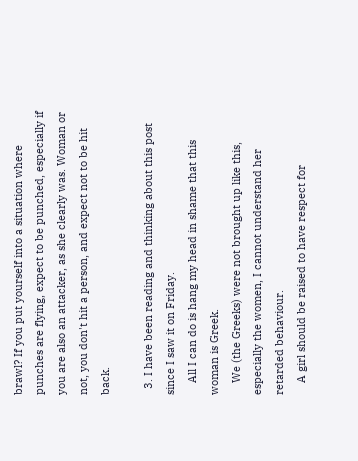brawl? If you put yourself into a situation where punches are flying, expect to be punched, especially if you are also an attacker, as she clearly was. Woman or not, you don't hit a person, and expect not to be hit back.

  3. I have been reading and thinking about this post since I saw it on Friday.
    All I can do is hang my head in shame that this woman is Greek.
    We (the Greeks) were not brought up like this, especially the women, I cannot understand her retarded behaviour.
    A girl should be raised to have respect for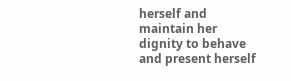herself and maintain her dignity to behave and present herself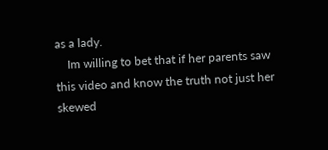as a lady.
    Im willing to bet that if her parents saw this video and know the truth not just her skewed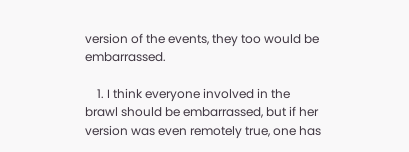version of the events, they too would be embarrassed.

    1. I think everyone involved in the brawl should be embarrassed, but if her version was even remotely true, one has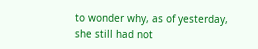to wonder why, as of yesterday, she still had not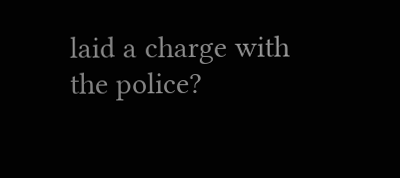laid a charge with the police?